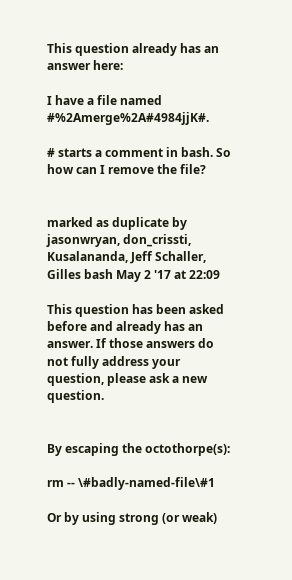This question already has an answer here:

I have a file named #%2Amerge%2A#4984jjK#.

# starts a comment in bash. So how can I remove the file?


marked as duplicate by jasonwryan, don_crissti, Kusalananda, Jeff Schaller, Gilles bash May 2 '17 at 22:09

This question has been asked before and already has an answer. If those answers do not fully address your question, please ask a new question.


By escaping the octothorpe(s):

rm -- \#badly-named-file\#1

Or by using strong (or weak)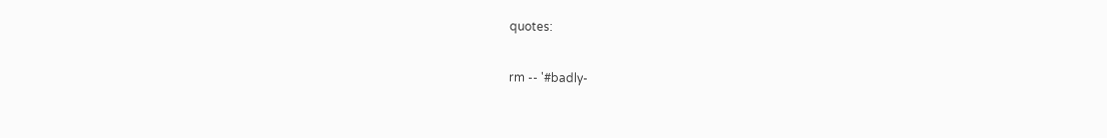quotes:

rm -- '#badly-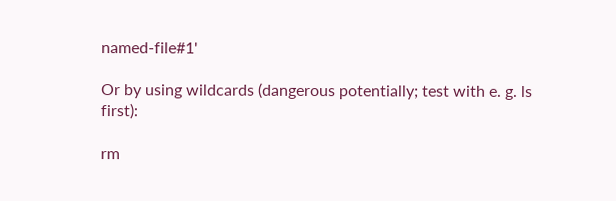named-file#1'

Or by using wildcards (dangerous potentially; test with e. g. ls first):

rm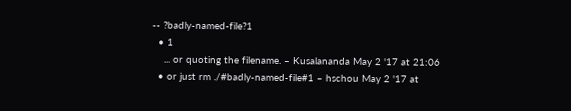-- ?badly-named-file?1
  • 1
    ... or quoting the filename. – Kusalananda May 2 '17 at 21:06
  • or just rm ./#badly-named-file#1 – hschou May 2 '17 at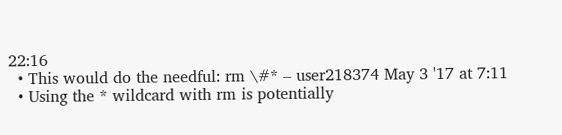22:16
  • This would do the needful: rm \#* – user218374 May 3 '17 at 7:11
  • Using the * wildcard with rm is potentially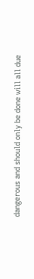dangerous and should only be done will all due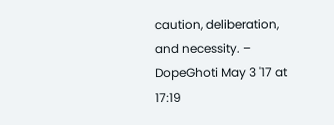caution, deliberation, and necessity. – DopeGhoti May 3 '17 at 17:19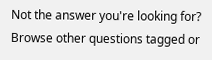Not the answer you're looking for? Browse other questions tagged or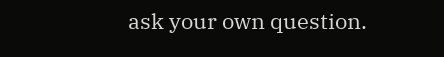ask your own question.